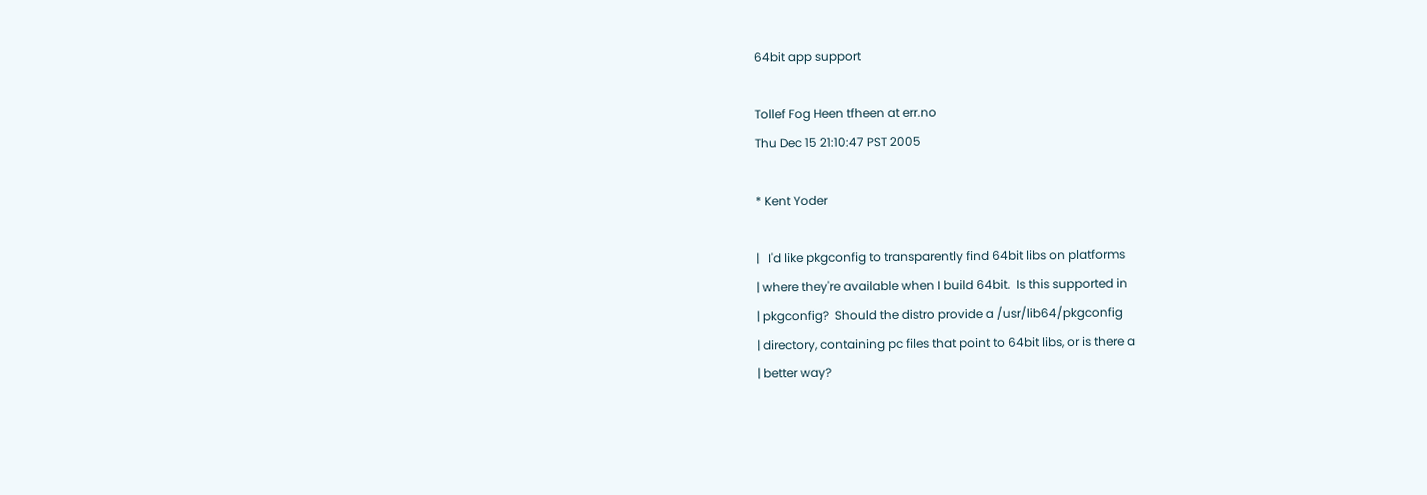64bit app support

Tollef Fog Heen tfheen at err.no
Thu Dec 15 21:10:47 PST 2005

* Kent Yoder

|   I'd like pkgconfig to transparently find 64bit libs on platforms
| where they're available when I build 64bit.  Is this supported in
| pkgconfig?  Should the distro provide a /usr/lib64/pkgconfig
| directory, containing pc files that point to 64bit libs, or is there a
| better way?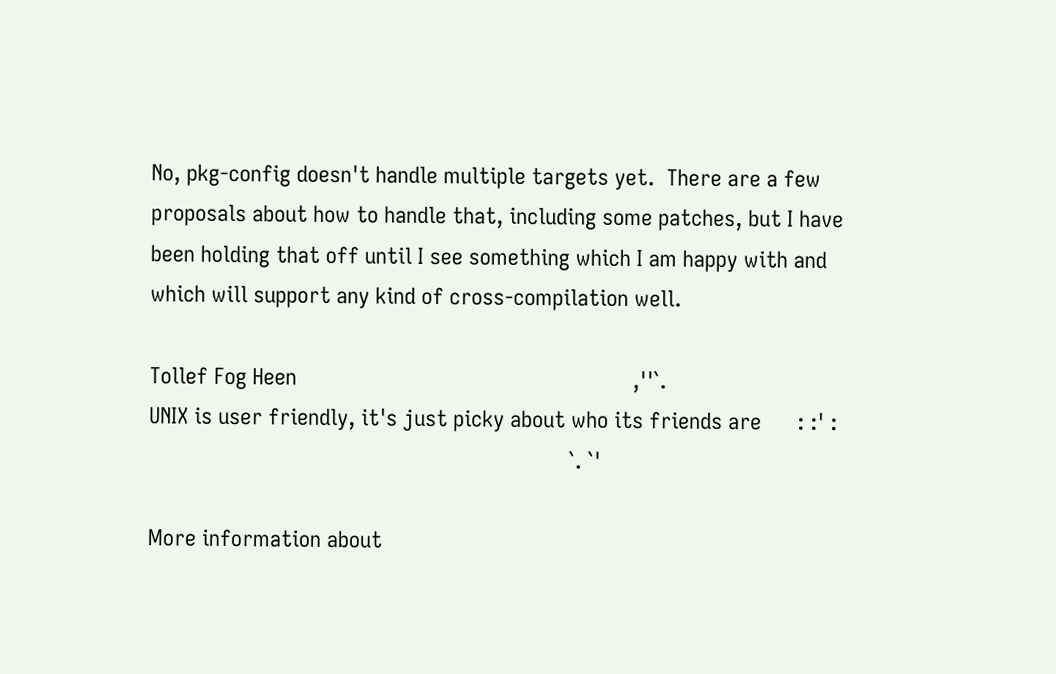No, pkg-config doesn't handle multiple targets yet.  There are a few
proposals about how to handle that, including some patches, but I have
been holding that off until I see something which I am happy with and
which will support any kind of cross-compilation well.

Tollef Fog Heen                                                        ,''`.
UNIX is user friendly, it's just picky about who its friends are      : :' :
                                                                      `. `'

More information about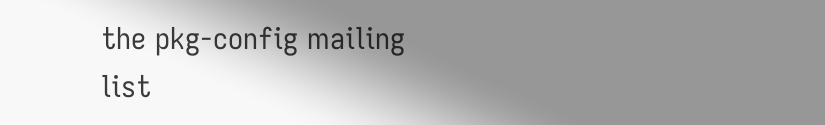the pkg-config mailing list